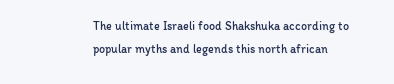The ultimate Israeli food Shakshuka according to popular myths and legends this north african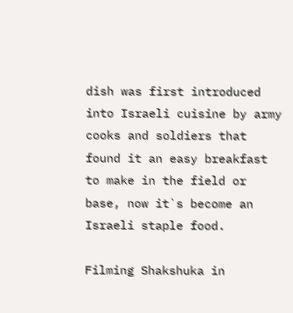dish was first introduced into Israeli cuisine by army cooks and soldiers that found it an easy breakfast to make in the field or base, now it`s become an Israeli staple food.

Filming Shakshuka in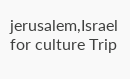jerusalem,Israel for culture Trip